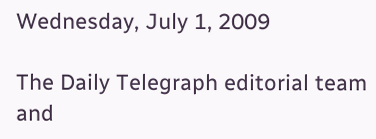Wednesday, July 1, 2009

The Daily Telegraph editorial team and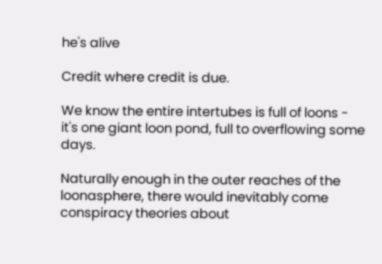he's alive

Credit where credit is due.

We know the entire intertubes is full of loons - it's one giant loon pond, full to overflowing some days.

Naturally enough in the outer reaches of the loonasphere, there would inevitably come conspiracy theories about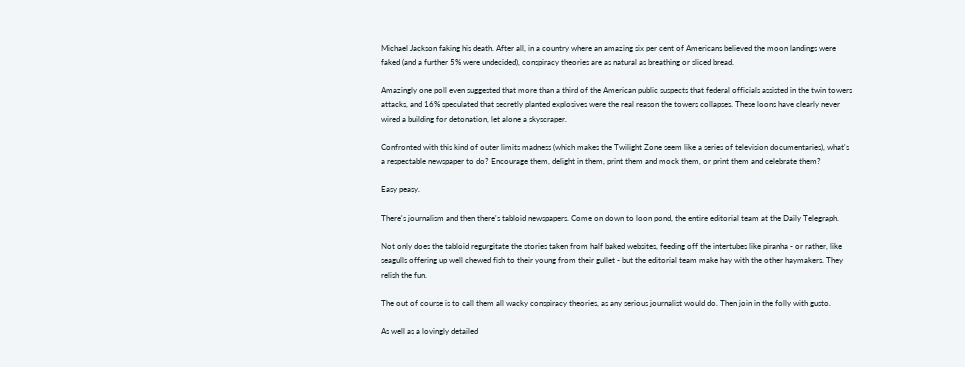Michael Jackson faking his death. After all, in a country where an amazing six per cent of Americans believed the moon landings were faked (and a further 5% were undecided), conspiracy theories are as natural as breathing or sliced bread.

Amazingly one poll even suggested that more than a third of the American public suspects that federal officials assisted in the twin towers attacks, and 16% speculated that secretly planted explosives were the real reason the towers collapses. These loons have clearly never wired a building for detonation, let alone a skyscraper.

Confronted with this kind of outer limits madness (which makes the Twilight Zone seem like a series of television documentaries), what's a respectable newspaper to do? Encourage them, delight in them, print them and mock them, or print them and celebrate them?

Easy peasy.

There's journalism and then there's tabloid newspapers. Come on down to loon pond, the entire editorial team at the Daily Telegraph.

Not only does the tabloid regurgitate the stories taken from half baked websites, feeding off the intertubes like piranha - or rather, like seagulls offering up well chewed fish to their young from their gullet - but the editorial team make hay with the other haymakers. They relish the fun.

The out of course is to call them all wacky conspiracy theories, as any serious journalist would do. Then join in the folly with gusto.

As well as a lovingly detailed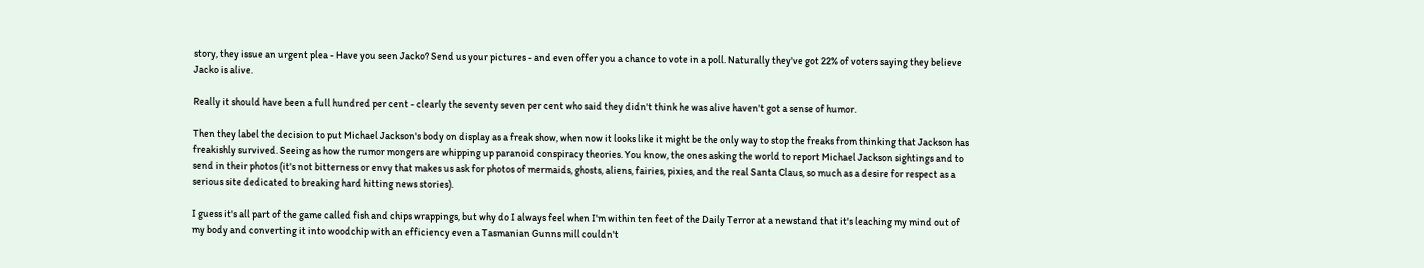story, they issue an urgent plea - Have you seen Jacko? Send us your pictures - and even offer you a chance to vote in a poll. Naturally they've got 22% of voters saying they believe Jacko is alive.

Really it should have been a full hundred per cent - clearly the seventy seven per cent who said they didn't think he was alive haven't got a sense of humor.

Then they label the decision to put Michael Jackson's body on display as a freak show, when now it looks like it might be the only way to stop the freaks from thinking that Jackson has freakishly survived. Seeing as how the rumor mongers are whipping up paranoid conspiracy theories. You know, the ones asking the world to report Michael Jackson sightings and to send in their photos (it's not bitterness or envy that makes us ask for photos of mermaids, ghosts, aliens, fairies, pixies, and the real Santa Claus, so much as a desire for respect as a serious site dedicated to breaking hard hitting news stories).

I guess it's all part of the game called fish and chips wrappings, but why do I always feel when I'm within ten feet of the Daily Terror at a newstand that it's leaching my mind out of my body and converting it into woodchip with an efficiency even a Tasmanian Gunns mill couldn't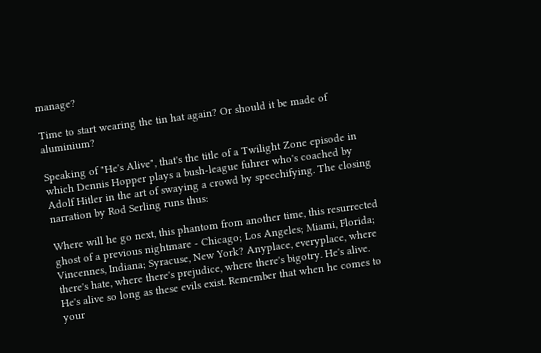manage?

Time to start wearing the tin hat again? Or should it be made of aluminium?

Speaking of "He's Alive", that's the title of a Twilight Zone episode in which Dennis Hopper plays a bush-league fuhrer who's coached by Adolf Hitler in the art of swaying a crowd by speechifying. The closing narration by Rod Serling runs thus:

Where will he go next, this phantom from another time, this resurrected ghost of a previous nightmare - Chicago; Los Angeles; Miami, Florida; Vincennes, Indiana; Syracuse, New York? Anyplace, everyplace, where there's hate, where there's prejudice, where there's bigotry. He's alive. He's alive so long as these evils exist. Remember that when he comes to your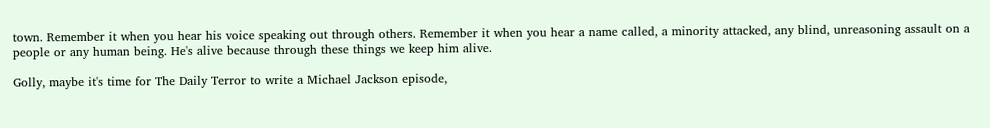town. Remember it when you hear his voice speaking out through others. Remember it when you hear a name called, a minority attacked, any blind, unreasoning assault on a people or any human being. He's alive because through these things we keep him alive.

Golly, maybe it's time for The Daily Terror to write a Michael Jackson episode,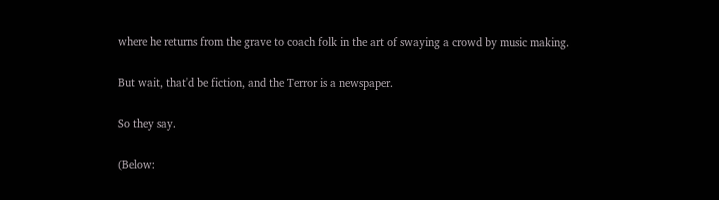where he returns from the grave to coach folk in the art of swaying a crowd by music making.

But wait, that'd be fiction, and the Terror is a newspaper.

So they say.

(Below: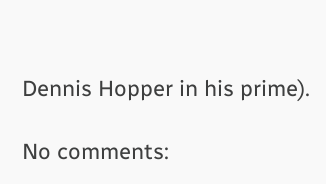Dennis Hopper in his prime).

No comments: